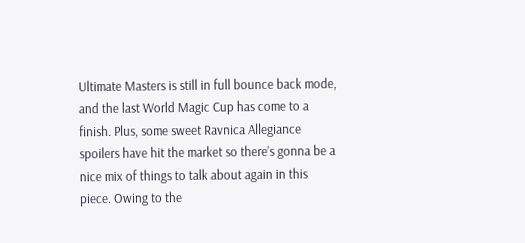Ultimate Masters is still in full bounce back mode, and the last World Magic Cup has come to a finish. Plus, some sweet Ravnica Allegiance spoilers have hit the market so there’s gonna be a nice mix of things to talk about again in this piece. Owing to the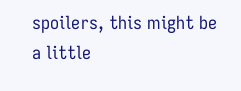spoilers, this might be a little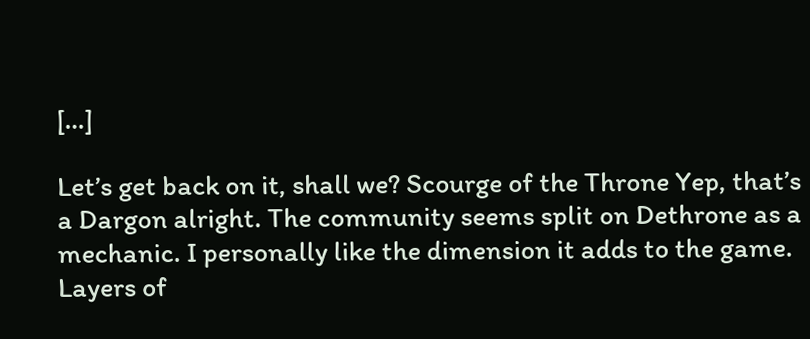[…]

Let’s get back on it, shall we? Scourge of the Throne Yep, that’s a Dargon alright. The community seems split on Dethrone as a mechanic. I personally like the dimension it adds to the game. Layers of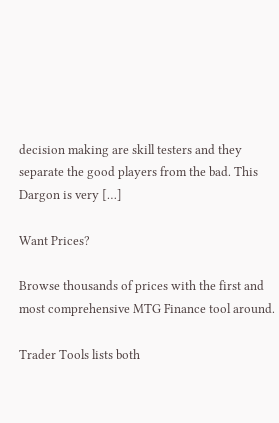decision making are skill testers and they separate the good players from the bad. This Dargon is very […]

Want Prices?

Browse thousands of prices with the first and most comprehensive MTG Finance tool around.

Trader Tools lists both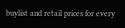buylist and retail prices for every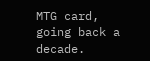MTG card, going back a decade.